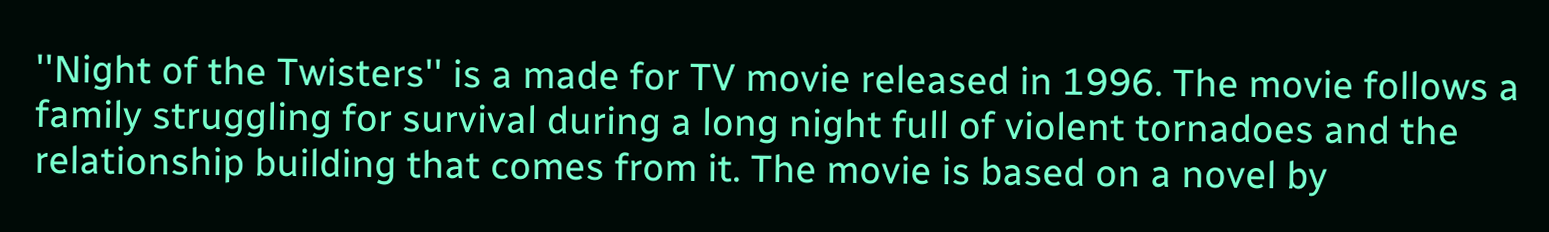''Night of the Twisters'' is a made for TV movie released in 1996. The movie follows a family struggling for survival during a long night full of violent tornadoes and the relationship building that comes from it. The movie is based on a novel by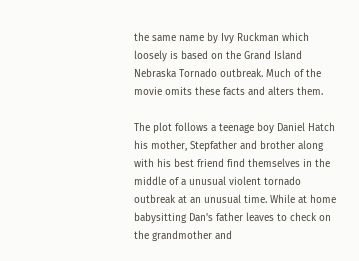the same name by Ivy Ruckman which loosely is based on the Grand Island Nebraska Tornado outbreak. Much of the movie omits these facts and alters them.

The plot follows a teenage boy Daniel Hatch his mother, Stepfather and brother along with his best friend find themselves in the middle of a unusual violent tornado outbreak at an unusual time. While at home babysitting Dan's father leaves to check on the grandmother and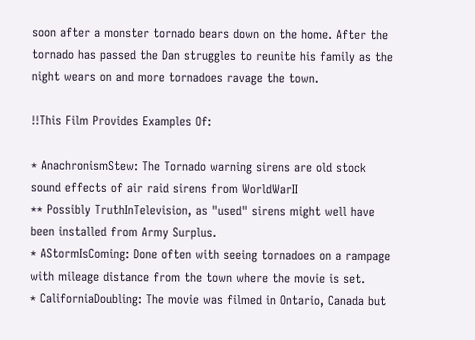soon after a monster tornado bears down on the home. After the tornado has passed the Dan struggles to reunite his family as the night wears on and more tornadoes ravage the town.

!!This Film Provides Examples Of:

* AnachronismStew: The Tornado warning sirens are old stock sound effects of air raid sirens from WorldWarII
** Possibly TruthInTelevision, as "used" sirens might well have been installed from Army Surplus.
* AStormIsComing: Done often with seeing tornadoes on a rampage with mileage distance from the town where the movie is set.
* CaliforniaDoubling: The movie was filmed in Ontario, Canada but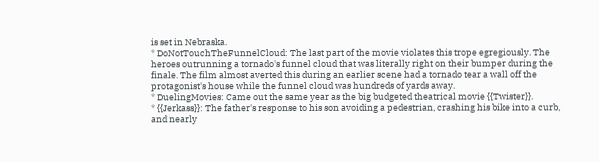is set in Nebraska.
* DoNotTouchTheFunnelCloud: The last part of the movie violates this trope egregiously. The heroes outrunning a tornado's funnel cloud that was literally right on their bumper during the finale. The film almost averted this during an earlier scene had a tornado tear a wall off the protagonist's house while the funnel cloud was hundreds of yards away.
* DuelingMovies: Came out the same year as the big budgeted theatrical movie {{Twister}}.
* {{Jerkass}}: The father's response to his son avoiding a pedestrian, crashing his bike into a curb, and nearly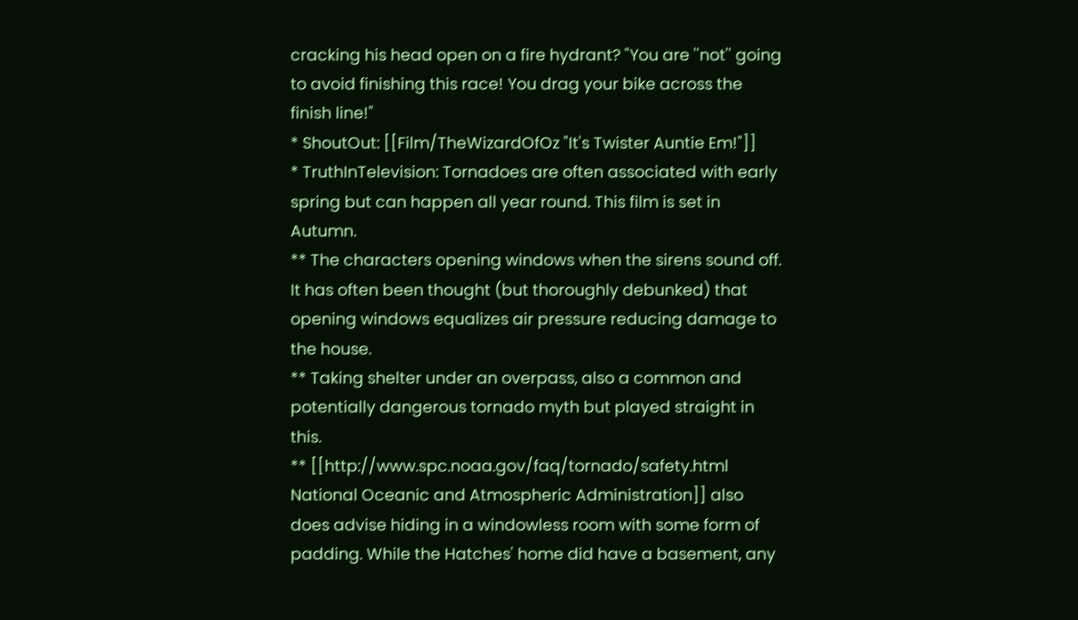cracking his head open on a fire hydrant? "You are ''not'' going to avoid finishing this race! You drag your bike across the finish line!"
* ShoutOut: [[Film/TheWizardOfOz "It's Twister Auntie Em!"]]
* TruthInTelevision: Tornadoes are often associated with early spring but can happen all year round. This film is set in Autumn.
** The characters opening windows when the sirens sound off. It has often been thought (but thoroughly debunked) that opening windows equalizes air pressure reducing damage to the house.
** Taking shelter under an overpass, also a common and potentially dangerous tornado myth but played straight in this.
** [[http://www.spc.noaa.gov/faq/tornado/safety.html National Oceanic and Atmospheric Administration]] also does advise hiding in a windowless room with some form of padding. While the Hatches' home did have a basement, any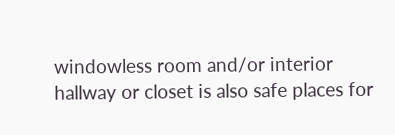windowless room and/or interior hallway or closet is also safe places for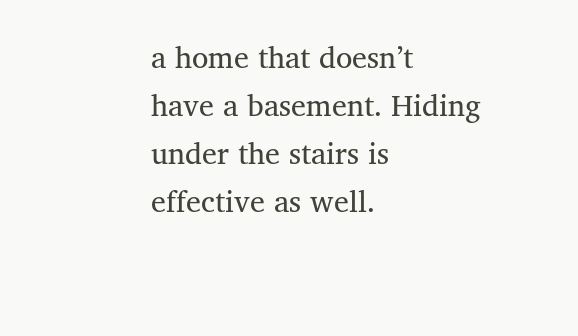a home that doesn’t have a basement. Hiding under the stairs is effective as well.